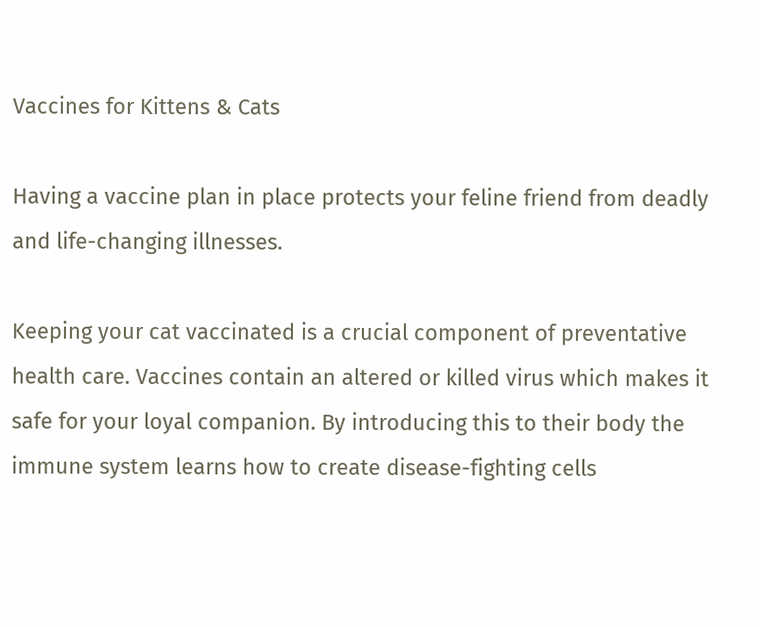Vaccines for Kittens & Cats

Having a vaccine plan in place protects your feline friend from deadly and life-changing illnesses.

Keeping your cat vaccinated is a crucial component of preventative health care. Vaccines contain an altered or killed virus which makes it safe for your loyal companion. By introducing this to their body the immune system learns how to create disease-fighting cells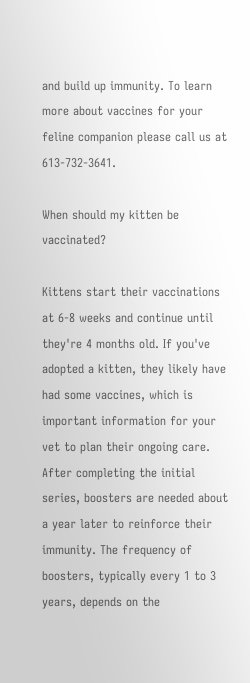and build up immunity. To learn more about vaccines for your feline companion please call us at 613-732-3641.

When should my kitten be vaccinated?

Kittens start their vaccinations at 6-8 weeks and continue until they're 4 months old. If you've adopted a kitten, they likely have had some vaccines, which is important information for your vet to plan their ongoing care. After completing the initial series, boosters are needed about a year later to reinforce their immunity. The frequency of boosters, typically every 1 to 3 years, depends on the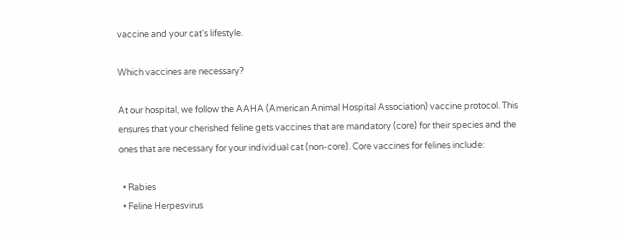vaccine and your cat's lifestyle.

Which vaccines are necessary?

At our hospital, we follow the AAHA (American Animal Hospital Association) vaccine protocol. This ensures that your cherished feline gets vaccines that are mandatory (core) for their species and the ones that are necessary for your individual cat (non-core). Core vaccines for felines include:

  • Rabies
  • Feline Herpesvirus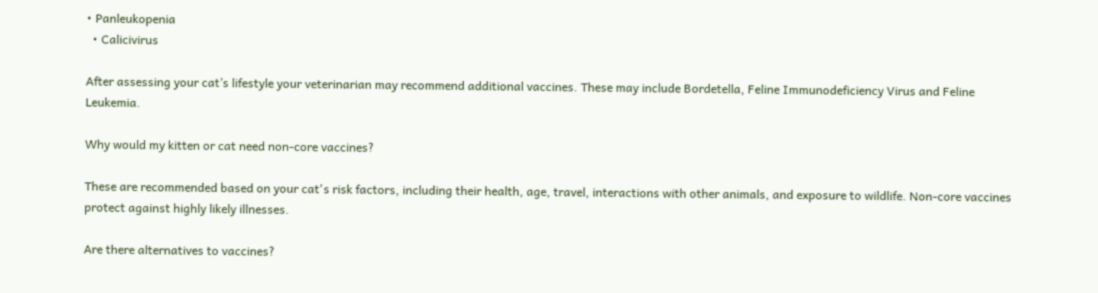• Panleukopenia
  • Calicivirus

After assessing your cat’s lifestyle your veterinarian may recommend additional vaccines. These may include Bordetella, Feline Immunodeficiency Virus and Feline Leukemia.

Why would my kitten or cat need non-core vaccines?

These are recommended based on your cat's risk factors, including their health, age, travel, interactions with other animals, and exposure to wildlife. Non-core vaccines protect against highly likely illnesses.

Are there alternatives to vaccines?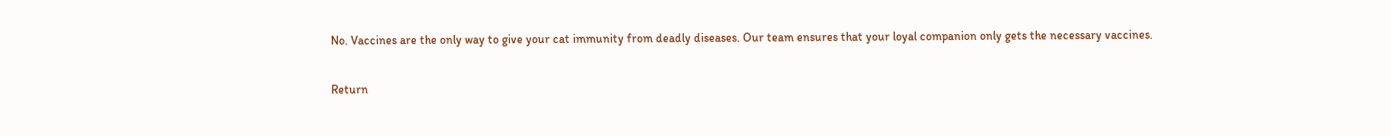No. Vaccines are the only way to give your cat immunity from deadly diseases. Our team ensures that your loyal companion only gets the necessary vaccines.

Return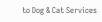to Dog & Cat Services